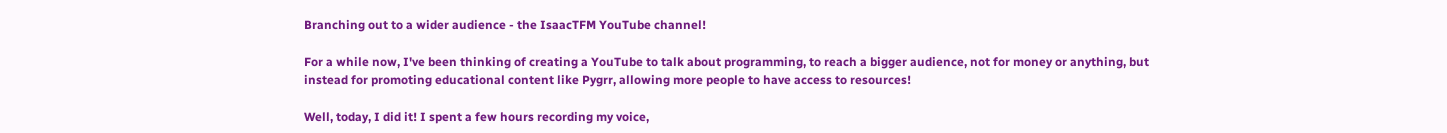Branching out to a wider audience - the IsaacTFM YouTube channel!

For a while now, I've been thinking of creating a YouTube to talk about programming, to reach a bigger audience, not for money or anything, but instead for promoting educational content like Pygrr, allowing more people to have access to resources!

Well, today, I did it! I spent a few hours recording my voice,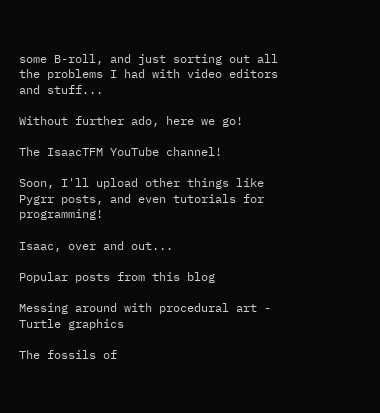some B-roll, and just sorting out all the problems I had with video editors and stuff...

Without further ado, here we go!

The IsaacTFM YouTube channel!

Soon, I'll upload other things like Pygrr posts, and even tutorials for programming!

Isaac, over and out...

Popular posts from this blog

Messing around with procedural art - Turtle graphics

The fossils of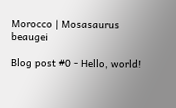Morocco | Mosasaurus beaugei

Blog post #0 - Hello, world!